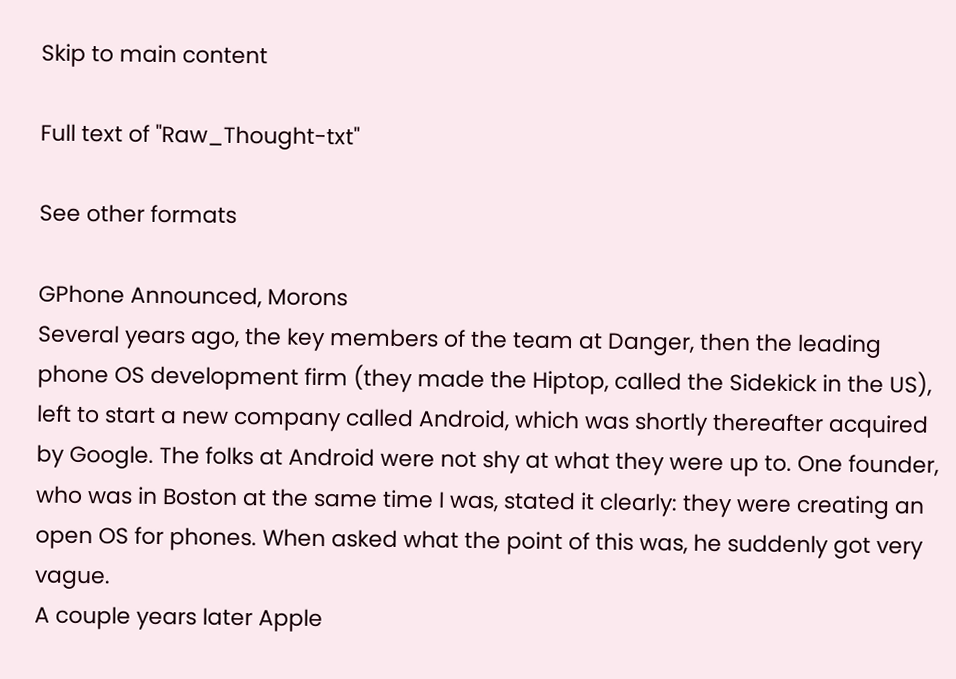Skip to main content

Full text of "Raw_Thought-txt"

See other formats

GPhone Announced, Morons
Several years ago, the key members of the team at Danger, then the leading phone OS development firm (they made the Hiptop, called the Sidekick in the US), left to start a new company called Android, which was shortly thereafter acquired by Google. The folks at Android were not shy at what they were up to. One founder, who was in Boston at the same time I was, stated it clearly: they were creating an open OS for phones. When asked what the point of this was, he suddenly got very vague.
A couple years later Apple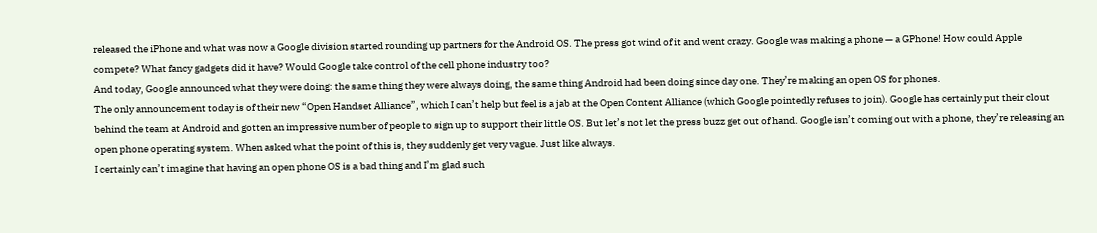released the iPhone and what was now a Google division started rounding up partners for the Android OS. The press got wind of it and went crazy. Google was making a phone — a GPhone! How could Apple compete? What fancy gadgets did it have? Would Google take control of the cell phone industry too?
And today, Google announced what they were doing: the same thing they were always doing, the same thing Android had been doing since day one. They’re making an open OS for phones.
The only announcement today is of their new “Open Handset Alliance”, which I can’t help but feel is a jab at the Open Content Alliance (which Google pointedly refuses to join). Google has certainly put their clout behind the team at Android and gotten an impressive number of people to sign up to support their little OS. But let’s not let the press buzz get out of hand. Google isn’t coming out with a phone, they’re releasing an open phone operating system. When asked what the point of this is, they suddenly get very vague. Just like always.
I certainly can’t imagine that having an open phone OS is a bad thing and I’m glad such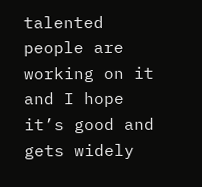talented people are working on it and I hope it’s good and gets widely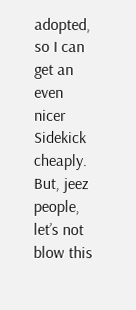adopted, so I can get an even nicer Sidekick cheaply. But, jeez people, let’s not blow this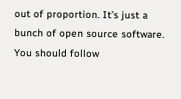out of proportion. It’s just a bunch of open source software.
You should follow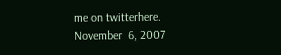me on twitterhere.
November  6, 2007